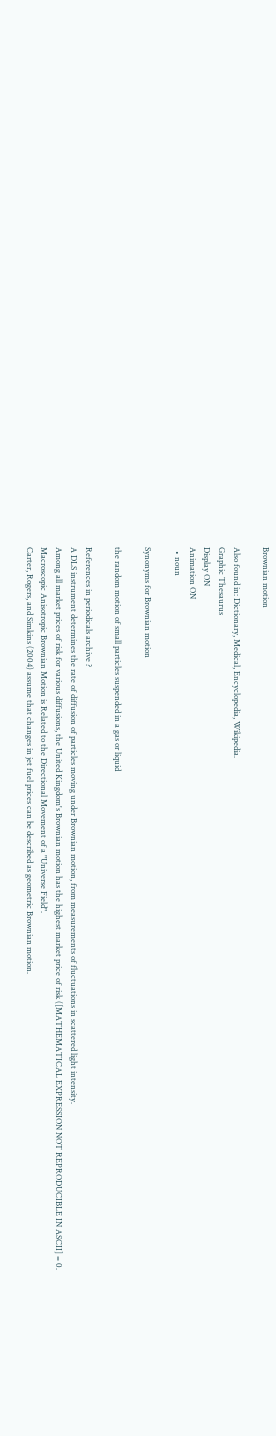Brownian motion

Also found in: Dictionary, Medical, Encyclopedia, Wikipedia.
Graphic Thesaurus
Display ON
Animation ON
  • noun

Synonyms for Brownian motion

the random motion of small particles suspended in a gas or liquid

References in periodicals archive ?
A DLS instrument determines the rate of diffusion of particles moving under Brownian motion, from measurements of fluctuations in scattered light intensity.
Among all market prices of risk for various diffusions, the United Kingdom's Brownian motion has the highest market price of risk ([MATHEMATICAL EXPRESSION NOT REPRODUCIBLE IN ASCII] = 0.
Macroscopic Anisotropic Brownian Motion is Related to the Directional Movement of a "Universe Field".
Carter, Rogers, and Simkins (2004) assume that changes in jet fuel prices can be described as geometric Brownian motion.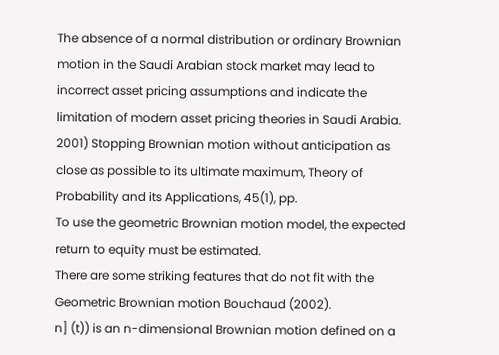The absence of a normal distribution or ordinary Brownian motion in the Saudi Arabian stock market may lead to incorrect asset pricing assumptions and indicate the limitation of modern asset pricing theories in Saudi Arabia.
2001) Stopping Brownian motion without anticipation as close as possible to its ultimate maximum, Theory of Probability and its Applications, 45(1), pp.
To use the geometric Brownian motion model, the expected return to equity must be estimated.
There are some striking features that do not fit with the Geometric Brownian motion Bouchaud (2002).
n] (t)) is an n-dimensional Brownian motion defined on a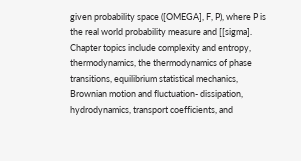given probability space ([OMEGA], F, P), where P is the real world probability measure and [[sigma].
Chapter topics include complexity and entropy, thermodynamics, the thermodynamics of phase transitions, equilibrium statistical mechanics, Brownian motion and fluctuation- dissipation, hydrodynamics, transport coefficients, and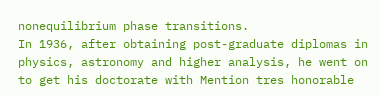nonequilibrium phase transitions.
In 1936, after obtaining post-graduate diplomas in physics, astronomy and higher analysis, he went on to get his doctorate with Mention tres honorable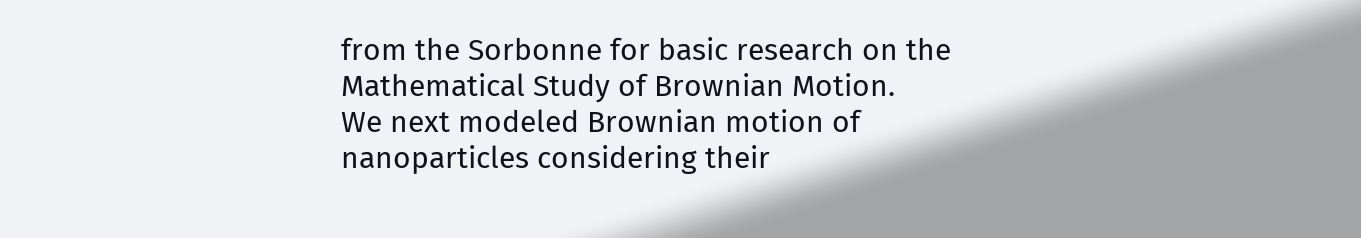from the Sorbonne for basic research on the Mathematical Study of Brownian Motion.
We next modeled Brownian motion of nanoparticles considering their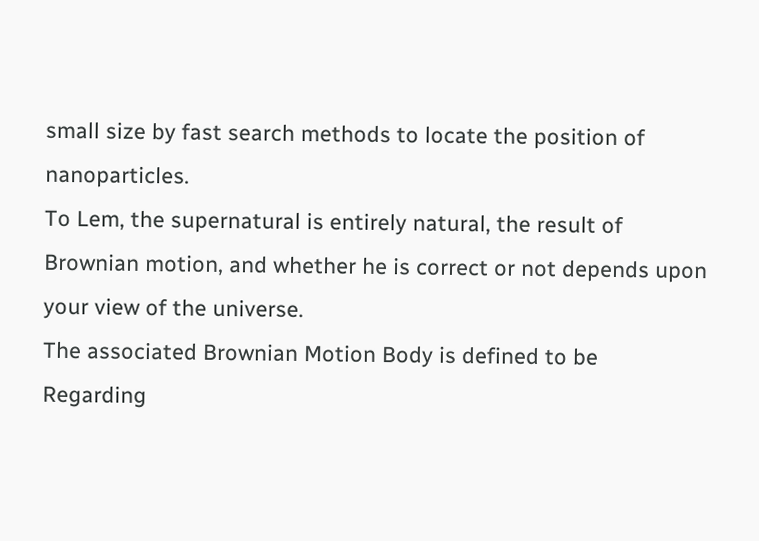small size by fast search methods to locate the position of nanoparticles.
To Lem, the supernatural is entirely natural, the result of Brownian motion, and whether he is correct or not depends upon your view of the universe.
The associated Brownian Motion Body is defined to be
Regarding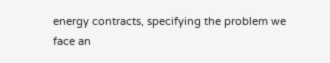energy contracts, specifying the problem we face an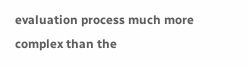evaluation process much more complex than the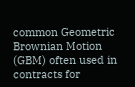common Geometric Brownian Motion (GBM) often used in contracts for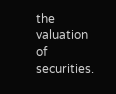the valuation of securities.